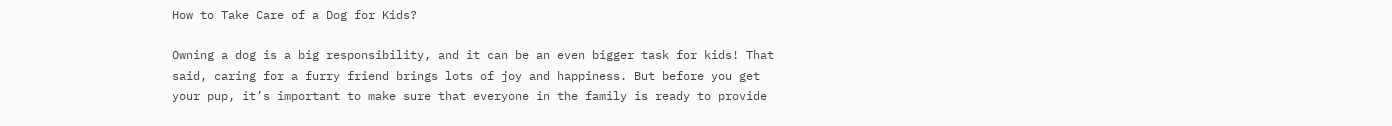How to Take Care of a Dog for Kids?

Owning a dog is a big responsibility, and it can be an even bigger task for kids! That said, caring for a furry friend brings lots of joy and happiness. But before you get your pup, it’s important to make sure that everyone in the family is ready to provide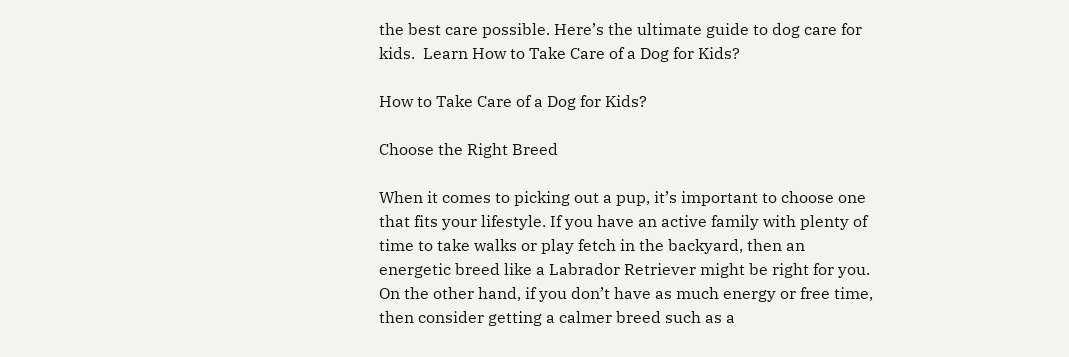the best care possible. Here’s the ultimate guide to dog care for kids.  Learn How to Take Care of a Dog for Kids?

How to Take Care of a Dog for Kids?

Choose the Right Breed

When it comes to picking out a pup, it’s important to choose one that fits your lifestyle. If you have an active family with plenty of time to take walks or play fetch in the backyard, then an energetic breed like a Labrador Retriever might be right for you. On the other hand, if you don’t have as much energy or free time, then consider getting a calmer breed such as a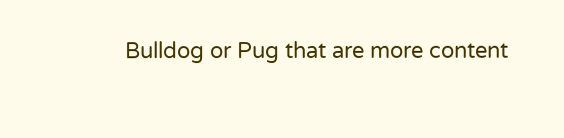Bulldog or Pug that are more content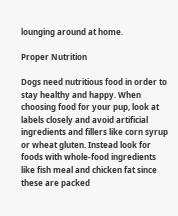lounging around at home.

Proper Nutrition

Dogs need nutritious food in order to stay healthy and happy. When choosing food for your pup, look at labels closely and avoid artificial ingredients and fillers like corn syrup or wheat gluten. Instead look for foods with whole-food ingredients like fish meal and chicken fat since these are packed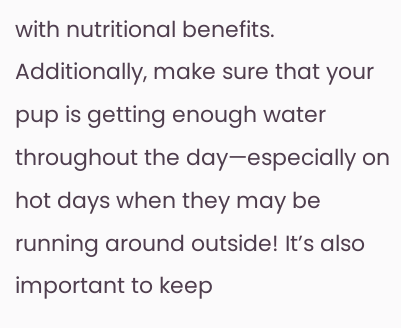with nutritional benefits. Additionally, make sure that your pup is getting enough water throughout the day—especially on hot days when they may be running around outside! It’s also important to keep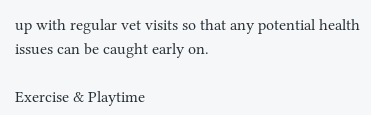up with regular vet visits so that any potential health issues can be caught early on.

Exercise & Playtime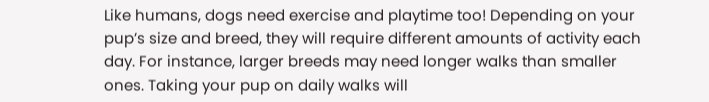Like humans, dogs need exercise and playtime too! Depending on your pup’s size and breed, they will require different amounts of activity each day. For instance, larger breeds may need longer walks than smaller ones. Taking your pup on daily walks will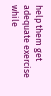help them get adequate exercise while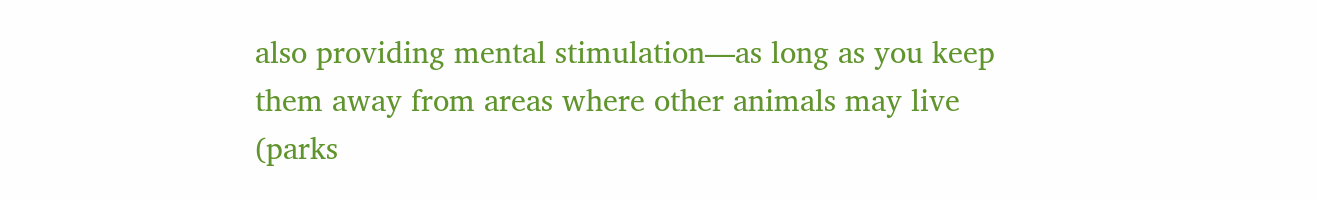also providing mental stimulation—as long as you keep them away from areas where other animals may live (parks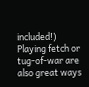included!) Playing fetch or tug-of-war are also great ways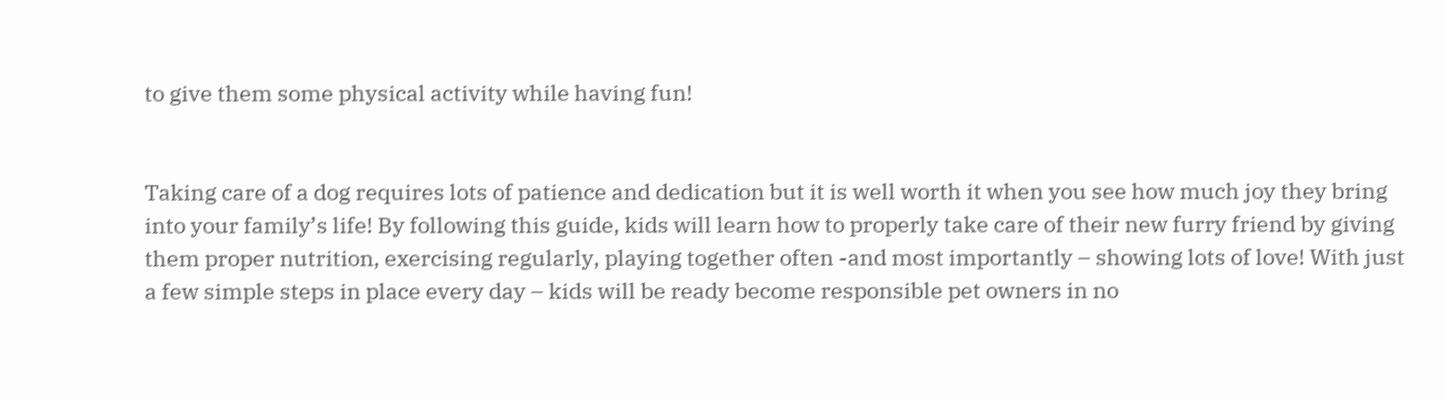to give them some physical activity while having fun!


Taking care of a dog requires lots of patience and dedication but it is well worth it when you see how much joy they bring into your family’s life! By following this guide, kids will learn how to properly take care of their new furry friend by giving them proper nutrition, exercising regularly, playing together often -and most importantly – showing lots of love! With just a few simple steps in place every day – kids will be ready become responsible pet owners in no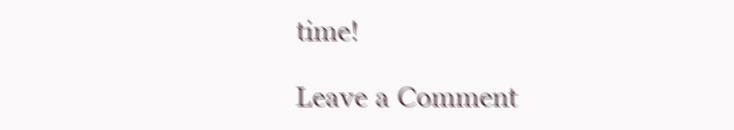time!

Leave a Comment